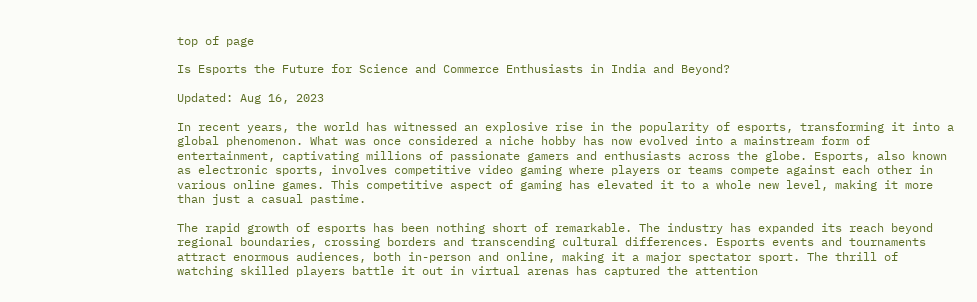top of page

Is Esports the Future for Science and Commerce Enthusiasts in India and Beyond?

Updated: Aug 16, 2023

In recent years, the world has witnessed an explosive rise in the popularity of esports, transforming it into a global phenomenon. What was once considered a niche hobby has now evolved into a mainstream form of entertainment, captivating millions of passionate gamers and enthusiasts across the globe. Esports, also known as electronic sports, involves competitive video gaming where players or teams compete against each other in various online games. This competitive aspect of gaming has elevated it to a whole new level, making it more than just a casual pastime.

The rapid growth of esports has been nothing short of remarkable. The industry has expanded its reach beyond regional boundaries, crossing borders and transcending cultural differences. Esports events and tournaments attract enormous audiences, both in-person and online, making it a major spectator sport. The thrill of watching skilled players battle it out in virtual arenas has captured the attention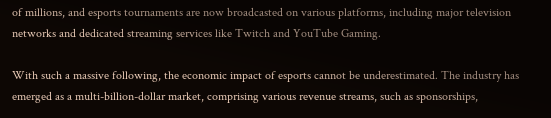of millions, and esports tournaments are now broadcasted on various platforms, including major television networks and dedicated streaming services like Twitch and YouTube Gaming.

With such a massive following, the economic impact of esports cannot be underestimated. The industry has emerged as a multi-billion-dollar market, comprising various revenue streams, such as sponsorships,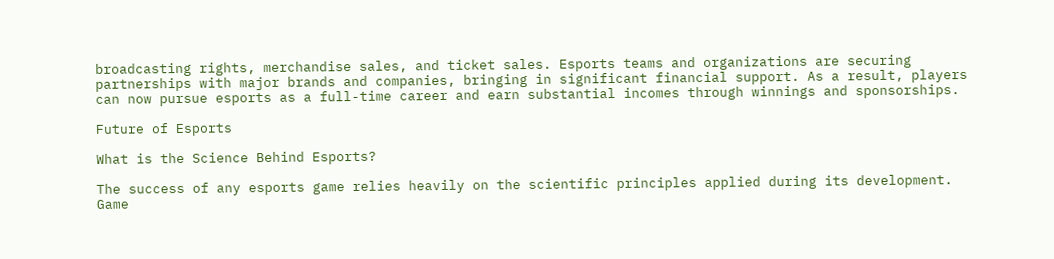broadcasting rights, merchandise sales, and ticket sales. Esports teams and organizations are securing partnerships with major brands and companies, bringing in significant financial support. As a result, players can now pursue esports as a full-time career and earn substantial incomes through winnings and sponsorships.

Future of Esports

What is the Science Behind Esports?

The success of any esports game relies heavily on the scientific principles applied during its development. Game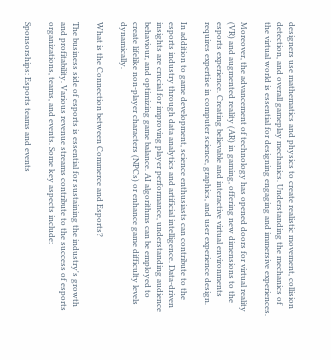designers use mathematics and physics to create realistic movement, collision detection, and overall gameplay mechanics. Understanding the mechanics of the virtual world is essential for designing engaging and immersive experiences.

Moreover, the advancement of technology has opened doors for virtual reality (VR) and augmented reality (AR) in gaming, offering new dimensions to the esports experience. Creating believable and interactive virtual environments requires expertise in computer science, graphics, and user experience design.

In addition to game development, science enthusiasts can contribute to the esports industry through data analytics and artificial intelligence. Data-driven insights are crucial for improving player performance, understanding audience behaviour, and optimizing game balance. AI algorithms can be employed to create lifelike non-player characters (NPCs) or enhance game difficulty levels dynamically.

What is the Connection between Commerce and Esports?

The business side of esports is essential for sustaining the industry's growth and profitability. Various revenue streams contribute to the success of esports organizations, teams, and events. Some key aspects include:

Sponsorships: Esports teams and events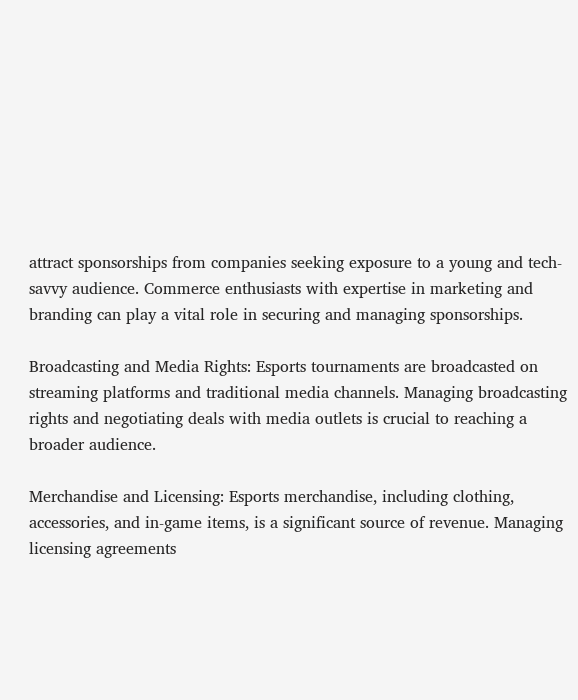attract sponsorships from companies seeking exposure to a young and tech-savvy audience. Commerce enthusiasts with expertise in marketing and branding can play a vital role in securing and managing sponsorships.

Broadcasting and Media Rights: Esports tournaments are broadcasted on streaming platforms and traditional media channels. Managing broadcasting rights and negotiating deals with media outlets is crucial to reaching a broader audience.

Merchandise and Licensing: Esports merchandise, including clothing, accessories, and in-game items, is a significant source of revenue. Managing licensing agreements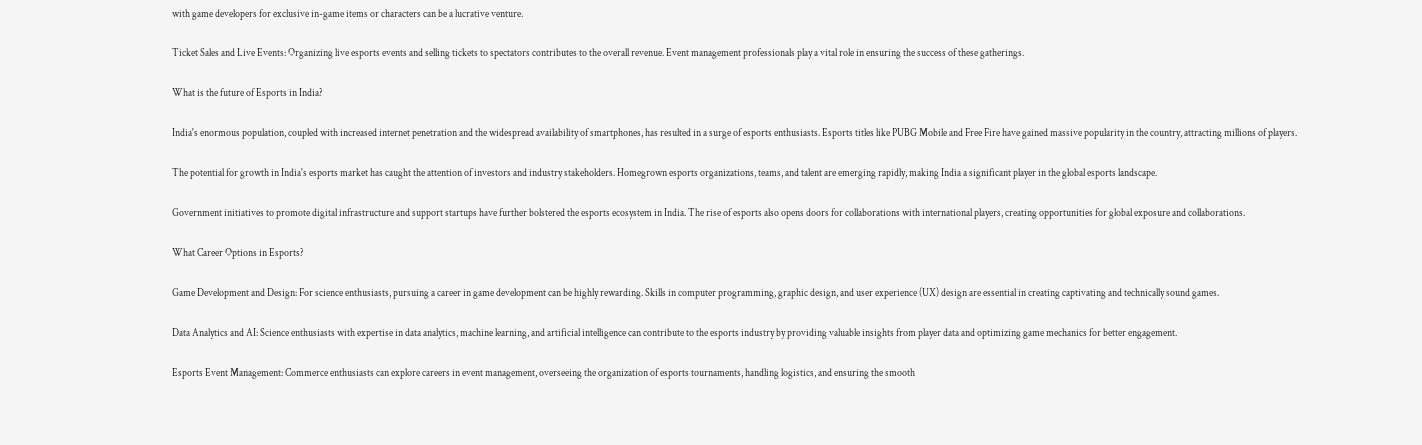with game developers for exclusive in-game items or characters can be a lucrative venture.

Ticket Sales and Live Events: Organizing live esports events and selling tickets to spectators contributes to the overall revenue. Event management professionals play a vital role in ensuring the success of these gatherings.

What is the future of Esports in India?

India's enormous population, coupled with increased internet penetration and the widespread availability of smartphones, has resulted in a surge of esports enthusiasts. Esports titles like PUBG Mobile and Free Fire have gained massive popularity in the country, attracting millions of players.

The potential for growth in India's esports market has caught the attention of investors and industry stakeholders. Homegrown esports organizations, teams, and talent are emerging rapidly, making India a significant player in the global esports landscape.

Government initiatives to promote digital infrastructure and support startups have further bolstered the esports ecosystem in India. The rise of esports also opens doors for collaborations with international players, creating opportunities for global exposure and collaborations.

What Career Options in Esports?

Game Development and Design: For science enthusiasts, pursuing a career in game development can be highly rewarding. Skills in computer programming, graphic design, and user experience (UX) design are essential in creating captivating and technically sound games.

Data Analytics and AI: Science enthusiasts with expertise in data analytics, machine learning, and artificial intelligence can contribute to the esports industry by providing valuable insights from player data and optimizing game mechanics for better engagement.

Esports Event Management: Commerce enthusiasts can explore careers in event management, overseeing the organization of esports tournaments, handling logistics, and ensuring the smooth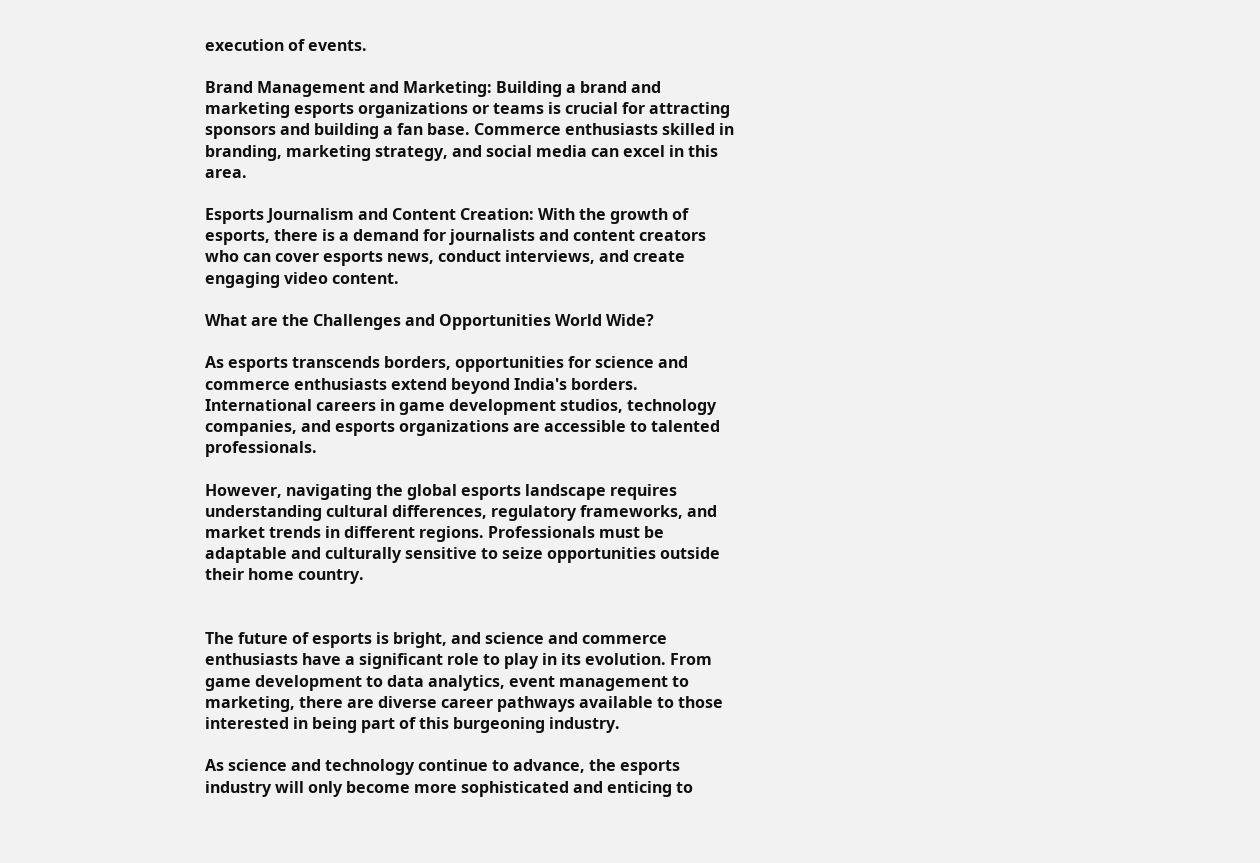execution of events.

Brand Management and Marketing: Building a brand and marketing esports organizations or teams is crucial for attracting sponsors and building a fan base. Commerce enthusiasts skilled in branding, marketing strategy, and social media can excel in this area.

Esports Journalism and Content Creation: With the growth of esports, there is a demand for journalists and content creators who can cover esports news, conduct interviews, and create engaging video content.

What are the Challenges and Opportunities World Wide?

As esports transcends borders, opportunities for science and commerce enthusiasts extend beyond India's borders. International careers in game development studios, technology companies, and esports organizations are accessible to talented professionals.

However, navigating the global esports landscape requires understanding cultural differences, regulatory frameworks, and market trends in different regions. Professionals must be adaptable and culturally sensitive to seize opportunities outside their home country.


The future of esports is bright, and science and commerce enthusiasts have a significant role to play in its evolution. From game development to data analytics, event management to marketing, there are diverse career pathways available to those interested in being part of this burgeoning industry.

As science and technology continue to advance, the esports industry will only become more sophisticated and enticing to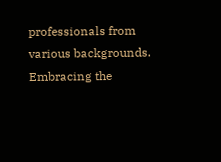professionals from various backgrounds. Embracing the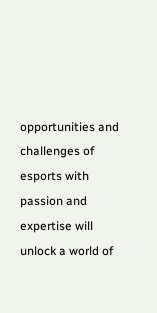opportunities and challenges of esports with passion and expertise will unlock a world of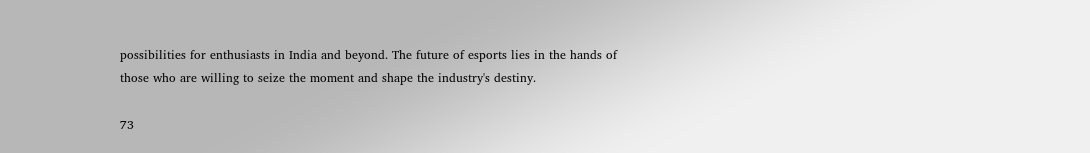possibilities for enthusiasts in India and beyond. The future of esports lies in the hands of those who are willing to seize the moment and shape the industry's destiny.

73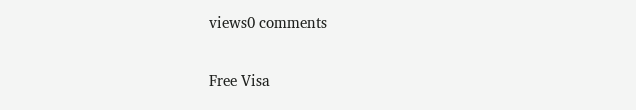views0 comments


Free Visa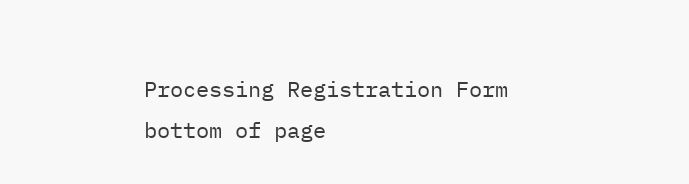Processing Registration Form
bottom of page